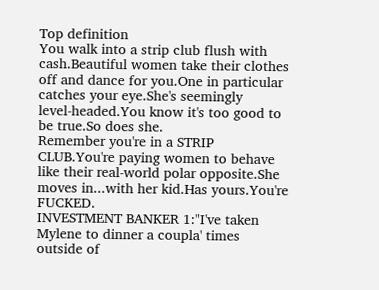Top definition
You walk into a strip club flush with cash.Beautiful women take their clothes off and dance for you.One in particular
catches your eye.She's seemingly
level-headed.You know it's too good to be true.So does she.
Remember you're in a STRIP CLUB.You're paying women to behave
like their real-world polar opposite.She moves in...with her kid.Has yours.You're FUCKED.
INVESTMENT BANKER 1:"I've taken Mylene to dinner a coupla' times outside of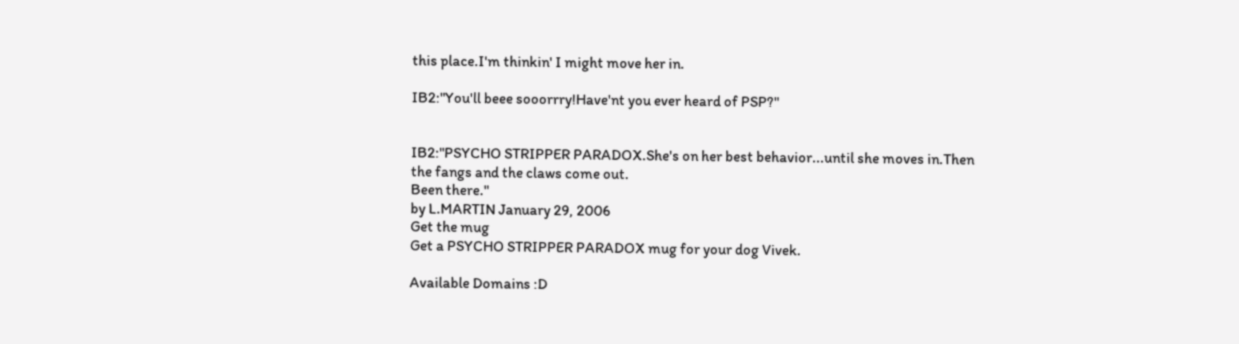this place.I'm thinkin' I might move her in.

IB2:"You'll beee sooorrry!Have'nt you ever heard of PSP?"


IB2:"PSYCHO STRIPPER PARADOX.She's on her best behavior...until she moves in.Then
the fangs and the claws come out.
Been there."
by L.MARTIN January 29, 2006
Get the mug
Get a PSYCHO STRIPPER PARADOX mug for your dog Vivek.

Available Domains :D